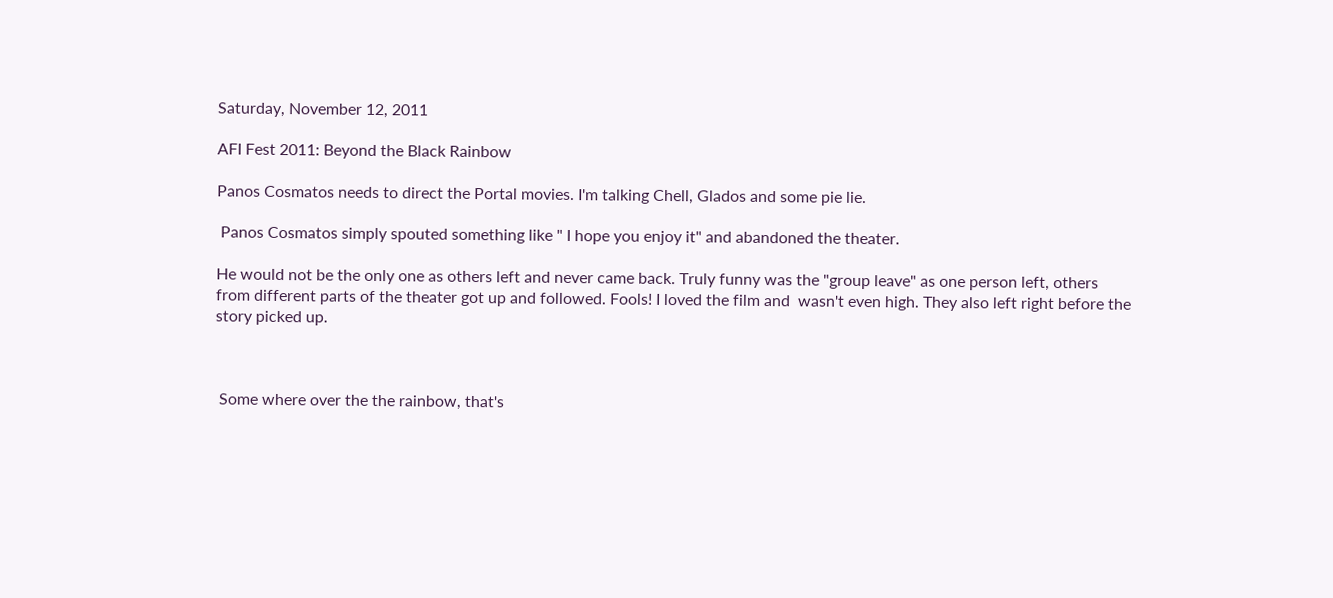Saturday, November 12, 2011

AFI Fest 2011: Beyond the Black Rainbow

Panos Cosmatos needs to direct the Portal movies. I'm talking Chell, Glados and some pie lie.

 Panos Cosmatos simply spouted something like " I hope you enjoy it" and abandoned the theater.

He would not be the only one as others left and never came back. Truly funny was the "group leave" as one person left, others from different parts of the theater got up and followed. Fools! I loved the film and  wasn't even high. They also left right before the story picked up.



 Some where over the the rainbow, that's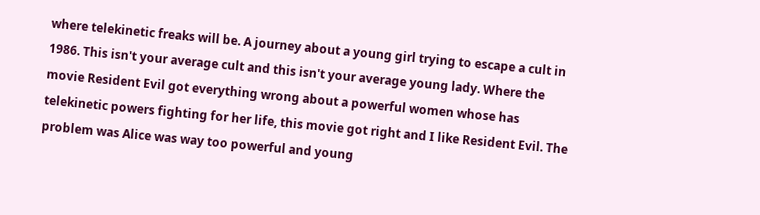where telekinetic freaks will be. A journey about a young girl trying to escape a cult in 1986. This isn't your average cult and this isn't your average young lady. Where the movie Resident Evil got everything wrong about a powerful women whose has telekinetic powers fighting for her life, this movie got right and I like Resident Evil. The problem was Alice was way too powerful and young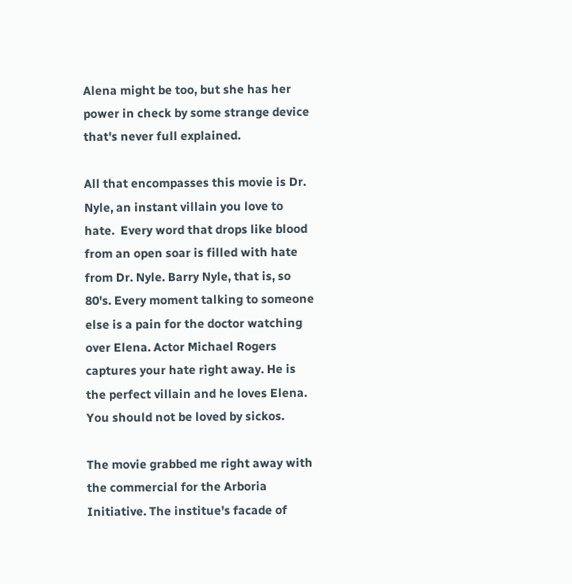Alena might be too, but she has her power in check by some strange device that's never full explained.

All that encompasses this movie is Dr. Nyle, an instant villain you love to hate.  Every word that drops like blood from an open soar is filled with hate from Dr. Nyle. Barry Nyle, that is, so 80's. Every moment talking to someone else is a pain for the doctor watching over Elena. Actor Michael Rogers captures your hate right away. He is the perfect villain and he loves Elena. You should not be loved by sickos.

The movie grabbed me right away with the commercial for the Arboria Initiative. The institue's facade of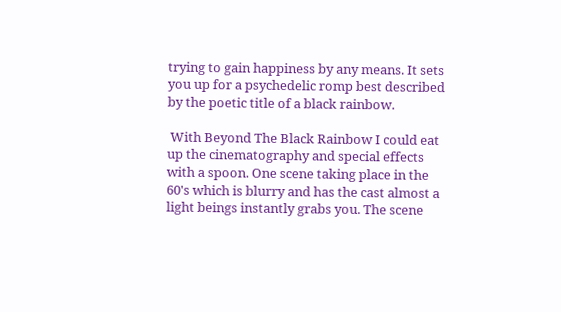trying to gain happiness by any means. It sets you up for a psychedelic romp best described by the poetic title of a black rainbow.

 With Beyond The Black Rainbow I could eat up the cinematography and special effects with a spoon. One scene taking place in the 60's which is blurry and has the cast almost a light beings instantly grabs you. The scene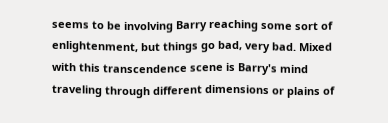seems to be involving Barry reaching some sort of enlightenment, but things go bad, very bad. Mixed with this transcendence scene is Barry's mind traveling through different dimensions or plains of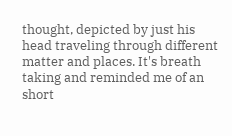thought, depicted by just his head traveling through different matter and places. It's breath taking and reminded me of an short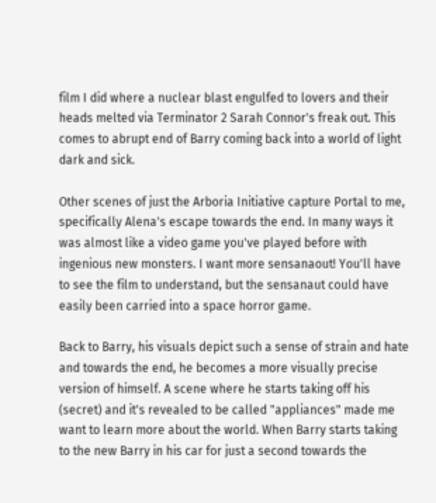film I did where a nuclear blast engulfed to lovers and their heads melted via Terminator 2 Sarah Connor's freak out. This comes to abrupt end of Barry coming back into a world of light dark and sick.

Other scenes of just the Arboria Initiative capture Portal to me, specifically Alena's escape towards the end. In many ways it was almost like a video game you've played before with ingenious new monsters. I want more sensanaout! You'll have to see the film to understand, but the sensanaut could have easily been carried into a space horror game.

Back to Barry, his visuals depict such a sense of strain and hate and towards the end, he becomes a more visually precise version of himself. A scene where he starts taking off his (secret) and it's revealed to be called "appliances" made me want to learn more about the world. When Barry starts taking to the new Barry in his car for just a second towards the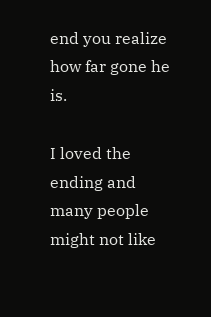end you realize how far gone he is.

I loved the ending and many people might not like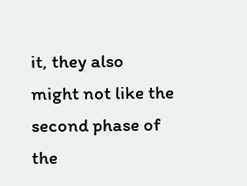it, they also might not like the second phase of the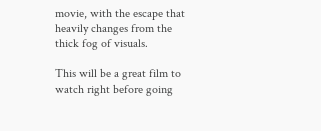movie, with the escape that heavily changes from the thick fog of visuals.

This will be a great film to watch right before going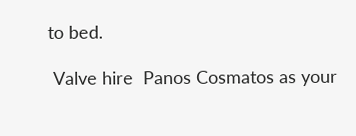to bed.

 Valve hire  Panos Cosmatos as your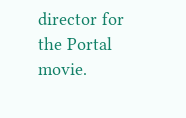director for the Portal movie.